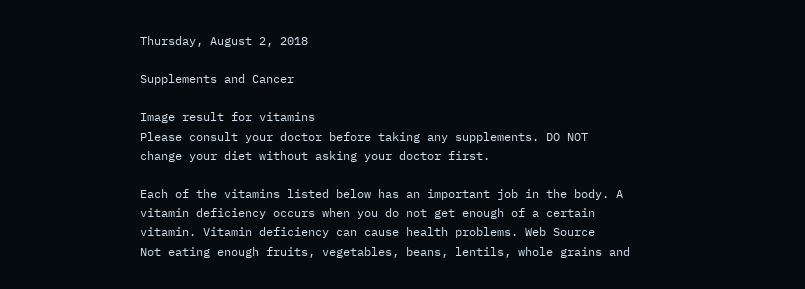Thursday, August 2, 2018

Supplements and Cancer

Image result for vitamins
Please consult your doctor before taking any supplements. DO NOT change your diet without asking your doctor first.

Each of the vitamins listed below has an important job in the body. A vitamin deficiency occurs when you do not get enough of a certain vitamin. Vitamin deficiency can cause health problems. Web Source
Not eating enough fruits, vegetables, beans, lentils, whole grains and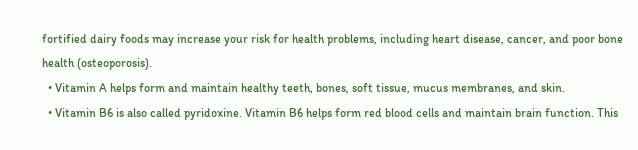fortified dairy foods may increase your risk for health problems, including heart disease, cancer, and poor bone health (osteoporosis).
  • Vitamin A helps form and maintain healthy teeth, bones, soft tissue, mucus membranes, and skin.
  • Vitamin B6 is also called pyridoxine. Vitamin B6 helps form red blood cells and maintain brain function. This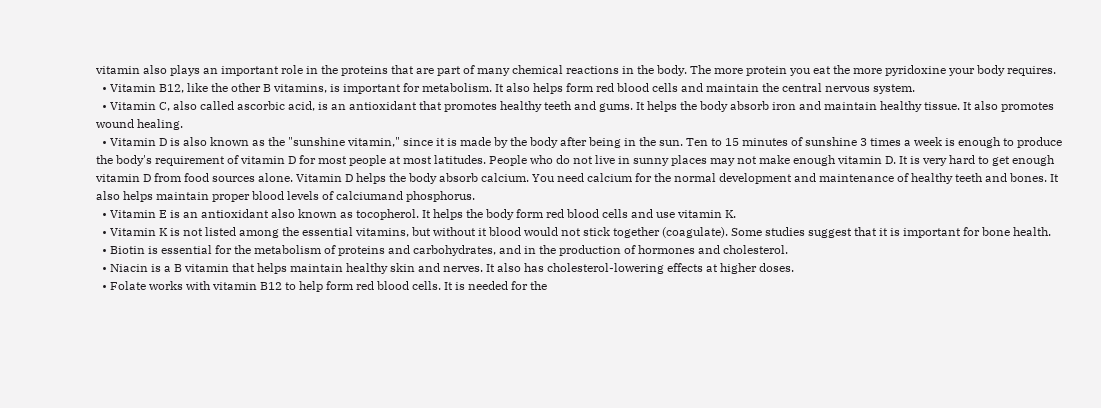vitamin also plays an important role in the proteins that are part of many chemical reactions in the body. The more protein you eat the more pyridoxine your body requires.
  • Vitamin B12, like the other B vitamins, is important for metabolism. It also helps form red blood cells and maintain the central nervous system.
  • Vitamin C, also called ascorbic acid, is an antioxidant that promotes healthy teeth and gums. It helps the body absorb iron and maintain healthy tissue. It also promotes wound healing.
  • Vitamin D is also known as the "sunshine vitamin," since it is made by the body after being in the sun. Ten to 15 minutes of sunshine 3 times a week is enough to produce the body's requirement of vitamin D for most people at most latitudes. People who do not live in sunny places may not make enough vitamin D. It is very hard to get enough vitamin D from food sources alone. Vitamin D helps the body absorb calcium. You need calcium for the normal development and maintenance of healthy teeth and bones. It also helps maintain proper blood levels of calciumand phosphorus.
  • Vitamin E is an antioxidant also known as tocopherol. It helps the body form red blood cells and use vitamin K.
  • Vitamin K is not listed among the essential vitamins, but without it blood would not stick together (coagulate). Some studies suggest that it is important for bone health.
  • Biotin is essential for the metabolism of proteins and carbohydrates, and in the production of hormones and cholesterol.
  • Niacin is a B vitamin that helps maintain healthy skin and nerves. It also has cholesterol-lowering effects at higher doses.
  • Folate works with vitamin B12 to help form red blood cells. It is needed for the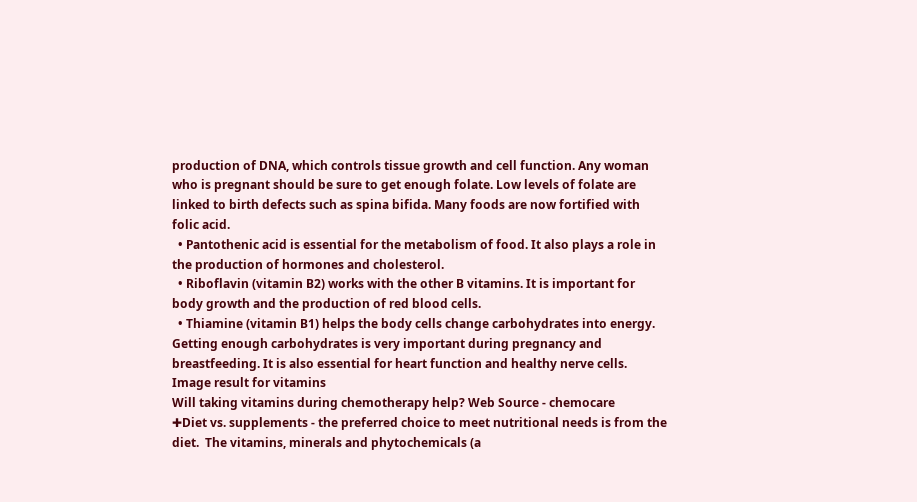production of DNA, which controls tissue growth and cell function. Any woman who is pregnant should be sure to get enough folate. Low levels of folate are linked to birth defects such as spina bifida. Many foods are now fortified with folic acid.
  • Pantothenic acid is essential for the metabolism of food. It also plays a role in the production of hormones and cholesterol.
  • Riboflavin (vitamin B2) works with the other B vitamins. It is important for body growth and the production of red blood cells.
  • Thiamine (vitamin B1) helps the body cells change carbohydrates into energy. Getting enough carbohydrates is very important during pregnancy and breastfeeding. It is also essential for heart function and healthy nerve cells.
Image result for vitamins
Will taking vitamins during chemotherapy help? Web Source - chemocare
✚Diet vs. supplements - the preferred choice to meet nutritional needs is from the diet.  The vitamins, minerals and phytochemicals (a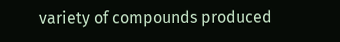variety of compounds produced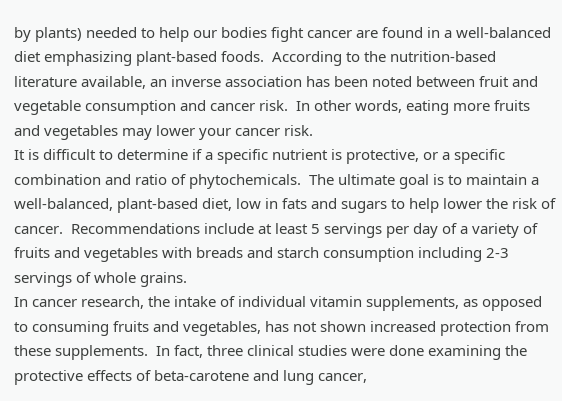by plants) needed to help our bodies fight cancer are found in a well-balanced diet emphasizing plant-based foods.  According to the nutrition-based literature available, an inverse association has been noted between fruit and vegetable consumption and cancer risk.  In other words, eating more fruits and vegetables may lower your cancer risk.
It is difficult to determine if a specific nutrient is protective, or a specific combination and ratio of phytochemicals.  The ultimate goal is to maintain a well-balanced, plant-based diet, low in fats and sugars to help lower the risk of cancer.  Recommendations include at least 5 servings per day of a variety of fruits and vegetables with breads and starch consumption including 2-3 servings of whole grains.
In cancer research, the intake of individual vitamin supplements, as opposed to consuming fruits and vegetables, has not shown increased protection from these supplements.  In fact, three clinical studies were done examining the protective effects of beta-carotene and lung cancer,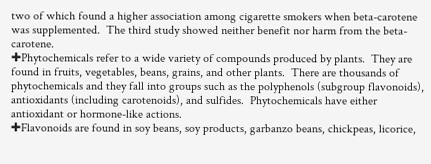two of which found a higher association among cigarette smokers when beta-carotene was supplemented.  The third study showed neither benefit nor harm from the beta-carotene.
✚Phytochemicals refer to a wide variety of compounds produced by plants.  They are found in fruits, vegetables, beans, grains, and other plants.  There are thousands of phytochemicals and they fall into groups such as the polyphenols (subgroup flavonoids), antioxidants (including carotenoids), and sulfides.  Phytochemicals have either antioxidant or hormone-like actions.
✚Flavonoids are found in soy beans, soy products, garbanzo beans, chickpeas, licorice,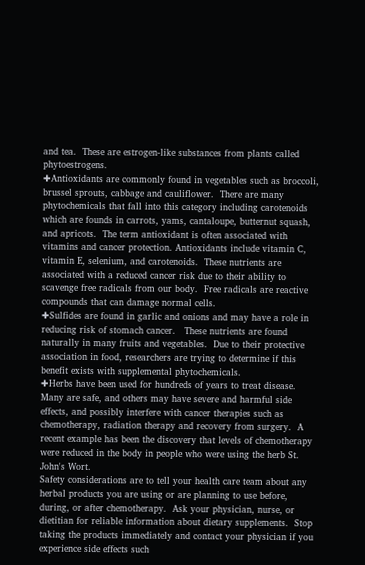and tea.  These are estrogen-like substances from plants called phytoestrogens.
✚Antioxidants are commonly found in vegetables such as broccoli, brussel sprouts, cabbage and cauliflower.  There are many phytochemicals that fall into this category including carotenoids which are founds in carrots, yams, cantaloupe, butternut squash, and apricots.  The term antioxidant is often associated with vitamins and cancer protection. Antioxidants include vitamin C, vitamin E, selenium, and carotenoids.  These nutrients are associated with a reduced cancer risk due to their ability to scavenge free radicals from our body.  Free radicals are reactive compounds that can damage normal cells.
✚Sulfides are found in garlic and onions and may have a role in reducing risk of stomach cancer.   These nutrients are found naturally in many fruits and vegetables.  Due to their protective association in food, researchers are trying to determine if this benefit exists with supplemental phytochemicals.
✚Herbs have been used for hundreds of years to treat disease.  Many are safe, and others may have severe and harmful side effects, and possibly interfere with cancer therapies such as chemotherapy, radiation therapy and recovery from surgery.  A recent example has been the discovery that levels of chemotherapy were reduced in the body in people who were using the herb St. John's Wort.
Safety considerations are to tell your health care team about any herbal products you are using or are planning to use before, during, or after chemotherapy.  Ask your physician, nurse, or dietitian for reliable information about dietary supplements.  Stop taking the products immediately and contact your physician if you experience side effects such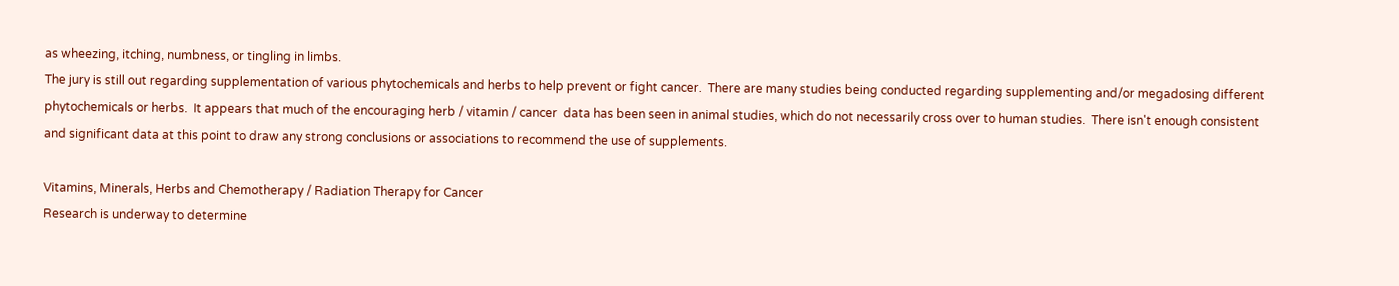as wheezing, itching, numbness, or tingling in limbs.
The jury is still out regarding supplementation of various phytochemicals and herbs to help prevent or fight cancer.  There are many studies being conducted regarding supplementing and/or megadosing different phytochemicals or herbs.  It appears that much of the encouraging herb / vitamin / cancer  data has been seen in animal studies, which do not necessarily cross over to human studies.  There isn't enough consistent and significant data at this point to draw any strong conclusions or associations to recommend the use of supplements.

Vitamins, Minerals, Herbs and Chemotherapy / Radiation Therapy for Cancer
Research is underway to determine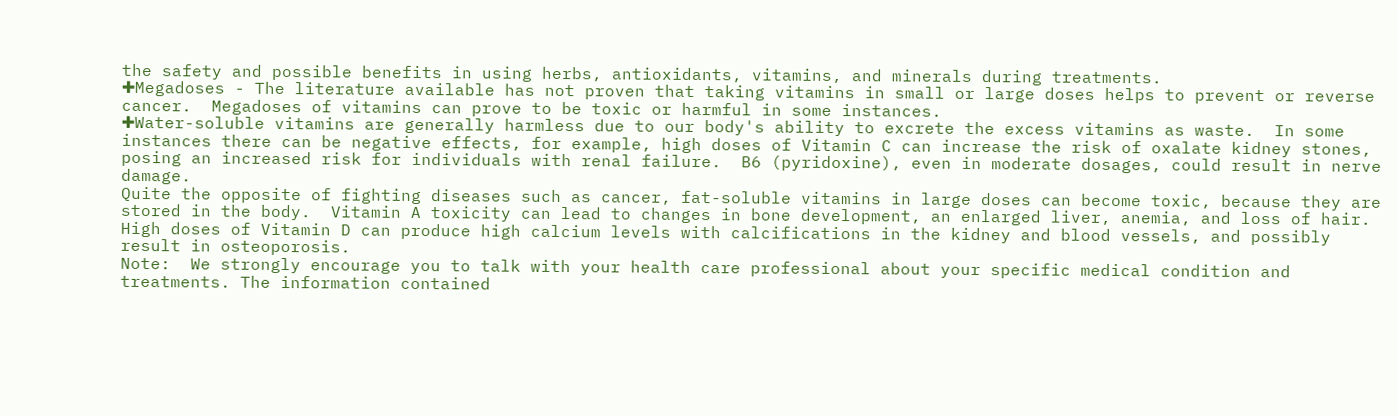the safety and possible benefits in using herbs, antioxidants, vitamins, and minerals during treatments.
✚Megadoses - The literature available has not proven that taking vitamins in small or large doses helps to prevent or reverse cancer.  Megadoses of vitamins can prove to be toxic or harmful in some instances.
✚Water-soluble vitamins are generally harmless due to our body's ability to excrete the excess vitamins as waste.  In some instances there can be negative effects, for example, high doses of Vitamin C can increase the risk of oxalate kidney stones, posing an increased risk for individuals with renal failure.  B6 (pyridoxine), even in moderate dosages, could result in nerve damage.
Quite the opposite of fighting diseases such as cancer, fat-soluble vitamins in large doses can become toxic, because they are stored in the body.  Vitamin A toxicity can lead to changes in bone development, an enlarged liver, anemia, and loss of hair.  High doses of Vitamin D can produce high calcium levels with calcifications in the kidney and blood vessels, and possibly result in osteoporosis.
Note:  We strongly encourage you to talk with your health care professional about your specific medical condition and treatments. The information contained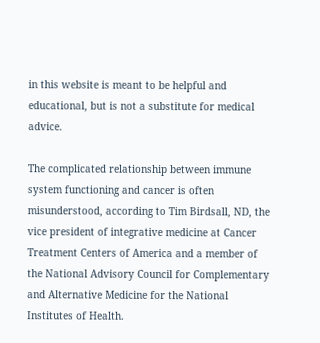in this website is meant to be helpful and educational, but is not a substitute for medical advice.

The complicated relationship between immune system functioning and cancer is often misunderstood, according to Tim Birdsall, ND, the vice president of integrative medicine at Cancer Treatment Centers of America and a member of the National Advisory Council for Complementary and Alternative Medicine for the National Institutes of Health.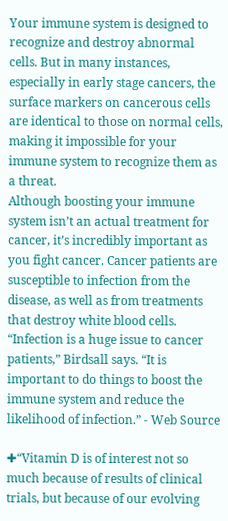Your immune system is designed to recognize and destroy abnormal cells. But in many instances, especially in early stage cancers, the surface markers on cancerous cells are identical to those on normal cells, making it impossible for your immune system to recognize them as a threat.
Although boosting your immune system isn’t an actual treatment for cancer, it’s incredibly important as you fight cancer. Cancer patients are susceptible to infection from the disease, as well as from treatments that destroy white blood cells.
“Infection is a huge issue to cancer patients,” Birdsall says. “It is important to do things to boost the immune system and reduce the likelihood of infection.” - Web Source

✚“Vitamin D is of interest not so much because of results of clinical trials, but because of our evolving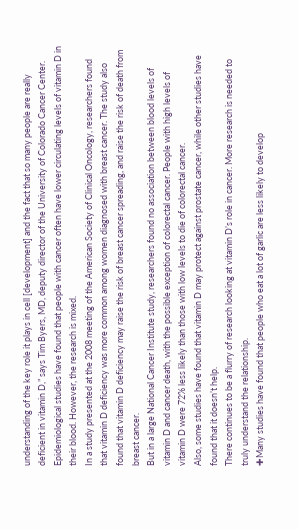understanding of the key role it plays in cell [development] and the fact that so many people are really deficient in vitamin D,” says Tim Byers, MD, deputy director of the University of Colorado Cancer Center.
Epidemiological studies have found that people with cancer often have lower circulating levels of vitamin D in their blood. However, the research is mixed.
In a study presented at the 2008 meeting of the American Society of Clinical Oncology, researchers found that vitamin D deficiency was more common among women diagnosed with breast cancer. The study also found that vitamin D deficiency may raise the risk of breast cancer spreading, and raise the risk of death from breast cancer.
But in a large National Cancer Institute study, researchers found no association between blood levels of vitamin D and cancer death, with the possible exception of colorectal cancer. People with high levels of vitamin D were 72% less likely than those with low levels to die of colorectal cancer.
Also, some studies have found that vitamin D may protect against prostate cancer, while other studies have found that it doesn’t help.
There continues to be a flurry of research looking at vitamin D’s role in cancer. More research is needed to truly understand the relationship.
✚Many studies have found that people who eat a lot of garlic are less likely to develop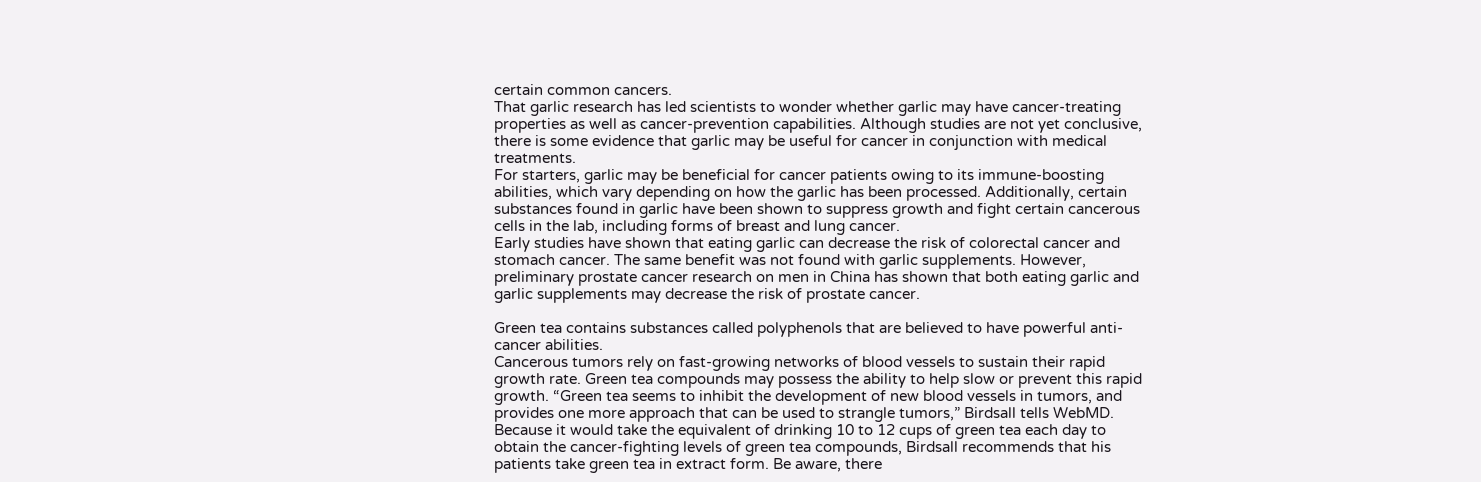certain common cancers.
That garlic research has led scientists to wonder whether garlic may have cancer-treating properties as well as cancer-prevention capabilities. Although studies are not yet conclusive, there is some evidence that garlic may be useful for cancer in conjunction with medical treatments.
For starters, garlic may be beneficial for cancer patients owing to its immune-boosting abilities, which vary depending on how the garlic has been processed. Additionally, certain substances found in garlic have been shown to suppress growth and fight certain cancerous cells in the lab, including forms of breast and lung cancer.
Early studies have shown that eating garlic can decrease the risk of colorectal cancer and stomach cancer. The same benefit was not found with garlic supplements. However, preliminary prostate cancer research on men in China has shown that both eating garlic and garlic supplements may decrease the risk of prostate cancer.

Green tea contains substances called polyphenols that are believed to have powerful anti-cancer abilities.
Cancerous tumors rely on fast-growing networks of blood vessels to sustain their rapid growth rate. Green tea compounds may possess the ability to help slow or prevent this rapid growth. “Green tea seems to inhibit the development of new blood vessels in tumors, and provides one more approach that can be used to strangle tumors,” Birdsall tells WebMD.
Because it would take the equivalent of drinking 10 to 12 cups of green tea each day to obtain the cancer-fighting levels of green tea compounds, Birdsall recommends that his patients take green tea in extract form. Be aware, there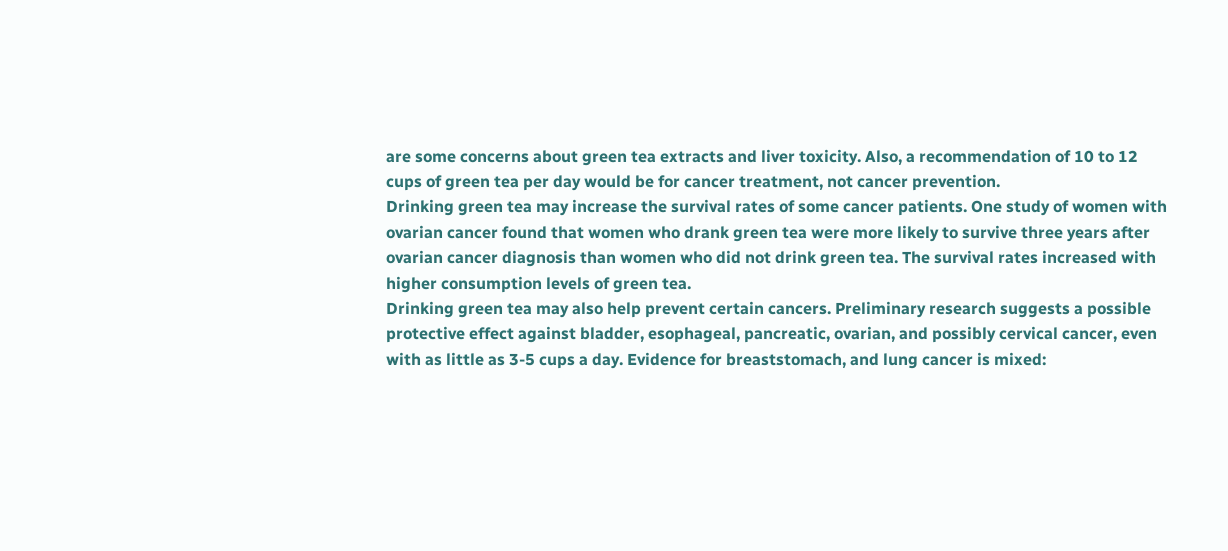are some concerns about green tea extracts and liver toxicity. Also, a recommendation of 10 to 12 cups of green tea per day would be for cancer treatment, not cancer prevention.
Drinking green tea may increase the survival rates of some cancer patients. One study of women with ovarian cancer found that women who drank green tea were more likely to survive three years after ovarian cancer diagnosis than women who did not drink green tea. The survival rates increased with higher consumption levels of green tea.
Drinking green tea may also help prevent certain cancers. Preliminary research suggests a possible protective effect against bladder, esophageal, pancreatic, ovarian, and possibly cervical cancer, even with as little as 3-5 cups a day. Evidence for breaststomach, and lung cancer is mixed: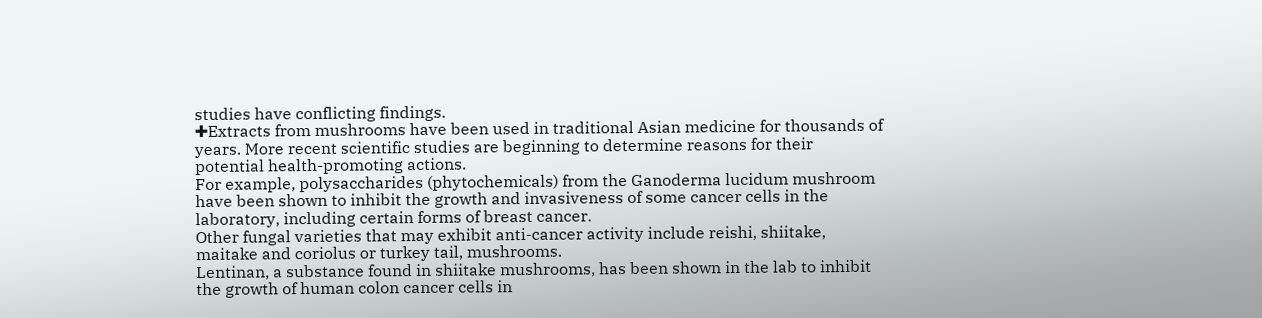studies have conflicting findings.
✚Extracts from mushrooms have been used in traditional Asian medicine for thousands of years. More recent scientific studies are beginning to determine reasons for their potential health-promoting actions.
For example, polysaccharides (phytochemicals) from the Ganoderma lucidum mushroom have been shown to inhibit the growth and invasiveness of some cancer cells in the laboratory, including certain forms of breast cancer.
Other fungal varieties that may exhibit anti-cancer activity include reishi, shiitake, maitake and coriolus or turkey tail, mushrooms.
Lentinan, a substance found in shiitake mushrooms, has been shown in the lab to inhibit the growth of human colon cancer cells in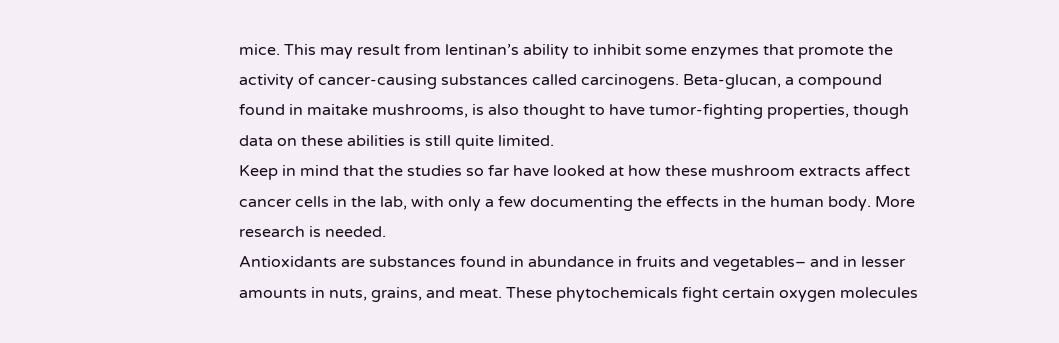mice. This may result from lentinan’s ability to inhibit some enzymes that promote the activity of cancer-causing substances called carcinogens. Beta-glucan, a compound found in maitake mushrooms, is also thought to have tumor-fighting properties, though data on these abilities is still quite limited.
Keep in mind that the studies so far have looked at how these mushroom extracts affect cancer cells in the lab, with only a few documenting the effects in the human body. More research is needed.
Antioxidants are substances found in abundance in fruits and vegetables– and in lesser amounts in nuts, grains, and meat. These phytochemicals fight certain oxygen molecules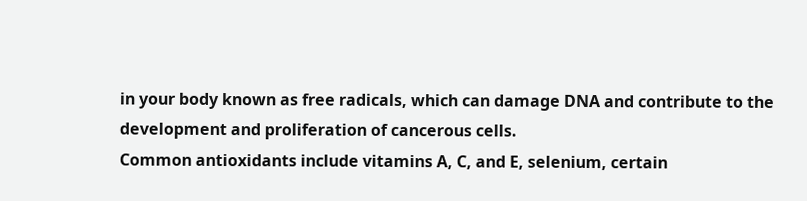in your body known as free radicals, which can damage DNA and contribute to the development and proliferation of cancerous cells.
Common antioxidants include vitamins A, C, and E, selenium, certain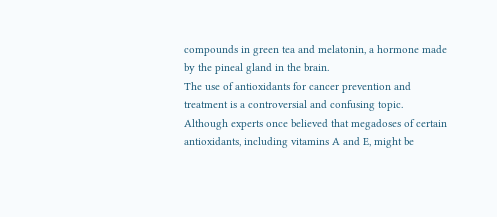compounds in green tea and melatonin, a hormone made by the pineal gland in the brain.
The use of antioxidants for cancer prevention and treatment is a controversial and confusing topic. Although experts once believed that megadoses of certain antioxidants, including vitamins A and E, might be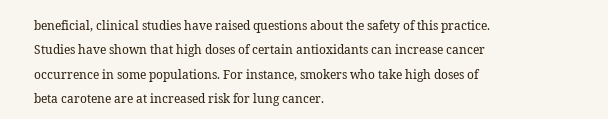beneficial, clinical studies have raised questions about the safety of this practice. Studies have shown that high doses of certain antioxidants can increase cancer occurrence in some populations. For instance, smokers who take high doses of beta carotene are at increased risk for lung cancer.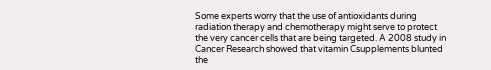Some experts worry that the use of antioxidants during radiation therapy and chemotherapy might serve to protect the very cancer cells that are being targeted. A 2008 study in Cancer Research showed that vitamin Csupplements blunted the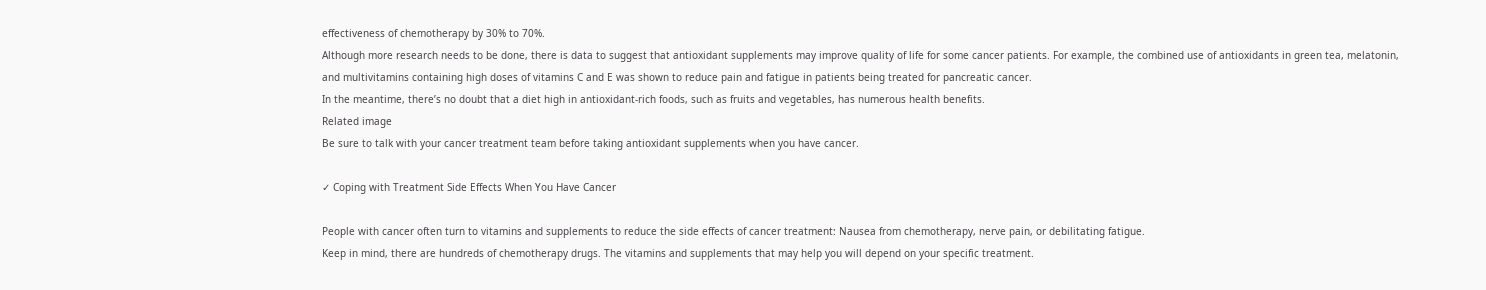effectiveness of chemotherapy by 30% to 70%.
Although more research needs to be done, there is data to suggest that antioxidant supplements may improve quality of life for some cancer patients. For example, the combined use of antioxidants in green tea, melatonin, and multivitamins containing high doses of vitamins C and E was shown to reduce pain and fatigue in patients being treated for pancreatic cancer.
In the meantime, there’s no doubt that a diet high in antioxidant-rich foods, such as fruits and vegetables, has numerous health benefits.
Related image
Be sure to talk with your cancer treatment team before taking antioxidant supplements when you have cancer.

✓ Coping with Treatment Side Effects When You Have Cancer

People with cancer often turn to vitamins and supplements to reduce the side effects of cancer treatment: Nausea from chemotherapy, nerve pain, or debilitating fatigue.
Keep in mind, there are hundreds of chemotherapy drugs. The vitamins and supplements that may help you will depend on your specific treatment.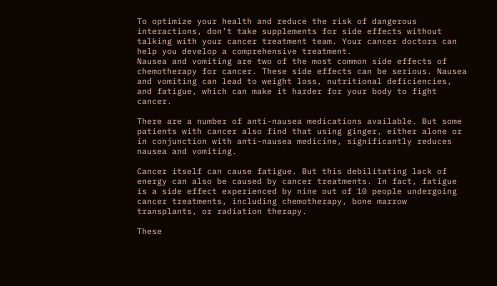To optimize your health and reduce the risk of dangerous interactions, don’t take supplements for side effects without talking with your cancer treatment team. Your cancer doctors can help you develop a comprehensive treatment.
Nausea and vomiting are two of the most common side effects of chemotherapy for cancer. These side effects can be serious. Nausea and vomiting can lead to weight loss, nutritional deficiencies, and fatigue, which can make it harder for your body to fight cancer.

There are a number of anti-nausea medications available. But some patients with cancer also find that using ginger, either alone or in conjunction with anti-nausea medicine, significantly reduces nausea and vomiting.

Cancer itself can cause fatigue. But this debilitating lack of energy can also be caused by cancer treatments. In fact, fatigue is a side effect experienced by nine out of 10 people undergoing cancer treatments, including chemotherapy, bone marrow transplants, or radiation therapy.

These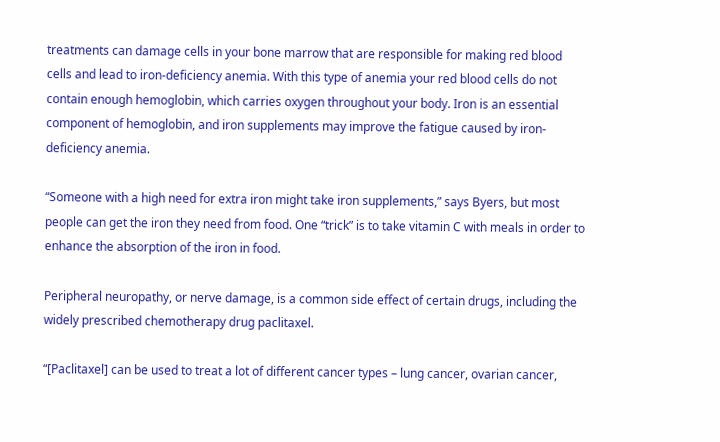treatments can damage cells in your bone marrow that are responsible for making red blood cells and lead to iron-deficiency anemia. With this type of anemia your red blood cells do not contain enough hemoglobin, which carries oxygen throughout your body. Iron is an essential component of hemoglobin, and iron supplements may improve the fatigue caused by iron-deficiency anemia.

“Someone with a high need for extra iron might take iron supplements,” says Byers, but most people can get the iron they need from food. One “trick” is to take vitamin C with meals in order to enhance the absorption of the iron in food.

Peripheral neuropathy, or nerve damage, is a common side effect of certain drugs, including the widely prescribed chemotherapy drug paclitaxel.

“[Paclitaxel] can be used to treat a lot of different cancer types – lung cancer, ovarian cancer,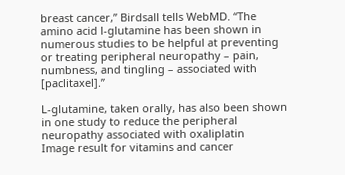breast cancer,” Birdsall tells WebMD. “The amino acid l-glutamine has been shown in numerous studies to be helpful at preventing or treating peripheral neuropathy – pain, numbness, and tingling – associated with [paclitaxel].”

L-glutamine, taken orally, has also been shown in one study to reduce the peripheral neuropathy associated with oxaliplatin
Image result for vitamins and cancer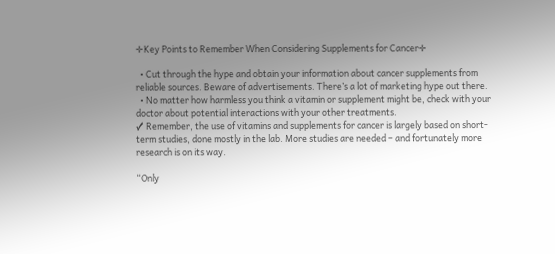✛Key Points to Remember When Considering Supplements for Cancer✛

  • Cut through the hype and obtain your information about cancer supplements from reliable sources. Beware of advertisements. There’s a lot of marketing hype out there.
  • No matter how harmless you think a vitamin or supplement might be, check with your doctor about potential interactions with your other treatments.
✓ Remember, the use of vitamins and supplements for cancer is largely based on short-term studies, done mostly in the lab. More studies are needed – and fortunately more research is on its way.

“Only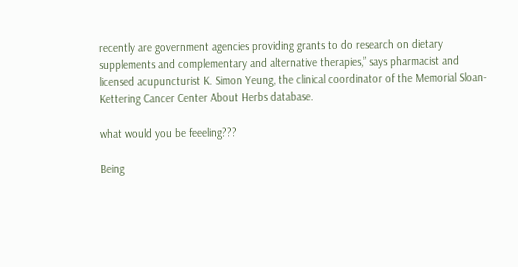recently are government agencies providing grants to do research on dietary supplements and complementary and alternative therapies,” says pharmacist and licensed acupuncturist K. Simon Yeung, the clinical coordinator of the Memorial Sloan-Kettering Cancer Center About Herbs database.

what would you be feeeling???

Being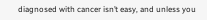diagnosed with cancer isn’t easy, and unless you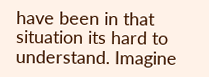have been in that situation its hard to understand. Imagine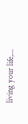living your life,...